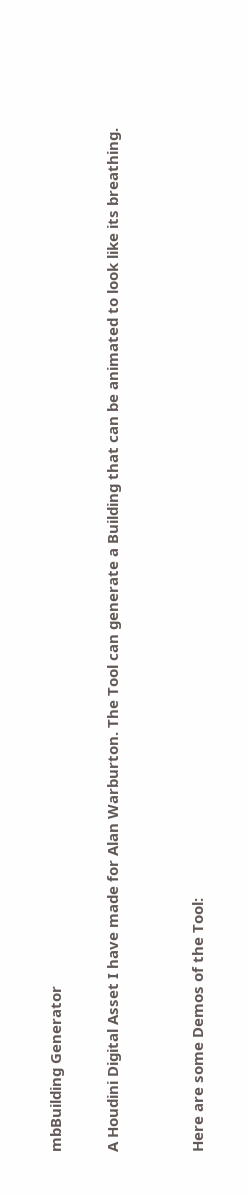mbBuilding Generator

A Houdini Digital Asset I have made for Alan Warburton. The Tool can generate a Building that can be animated to look like its breathing.


Here are some Demos of the Tool: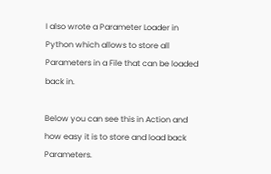I also wrote a Parameter Loader in Python which allows to store all Parameters in a File that can be loaded back in.

Below you can see this in Action and how easy it is to store and load back Parameters.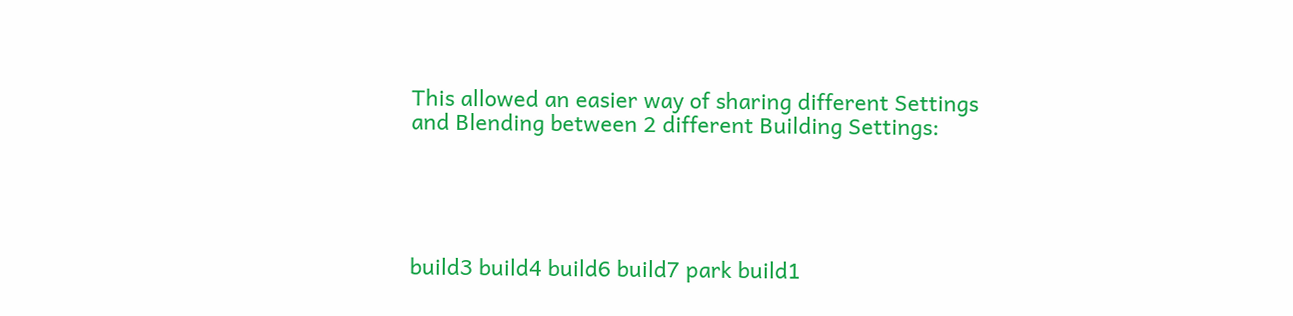This allowed an easier way of sharing different Settings and Blending between 2 different Building Settings:





build3 build4 build6 build7 park build1